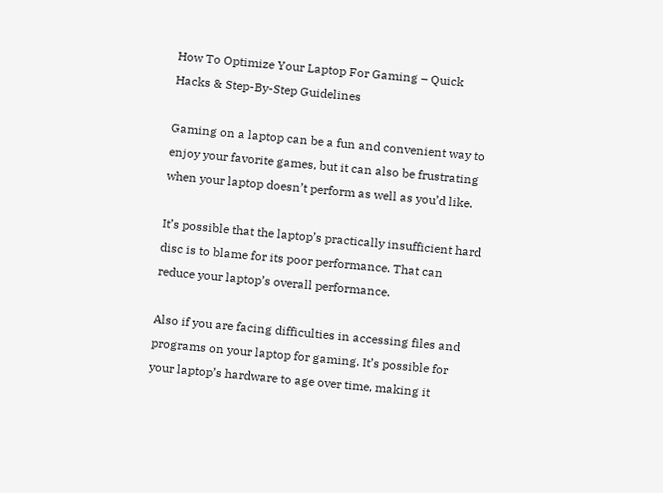How To Optimize Your Laptop For Gaming – Quick Hacks & Step-By-Step Guidelines

Gaming on a laptop can be a fun and convenient way to enjoy your favorite games, but it can also be frustrating when your laptop doesn’t perform as well as you’d like.

It’s possible that the laptop’s practically insufficient hard disc is to blame for its poor performance. That can reduce your laptop’s overall performance.

Also if you are facing difficulties in accessing files and programs on your laptop for gaming. It’s possible for your laptop’s hardware to age over time, making it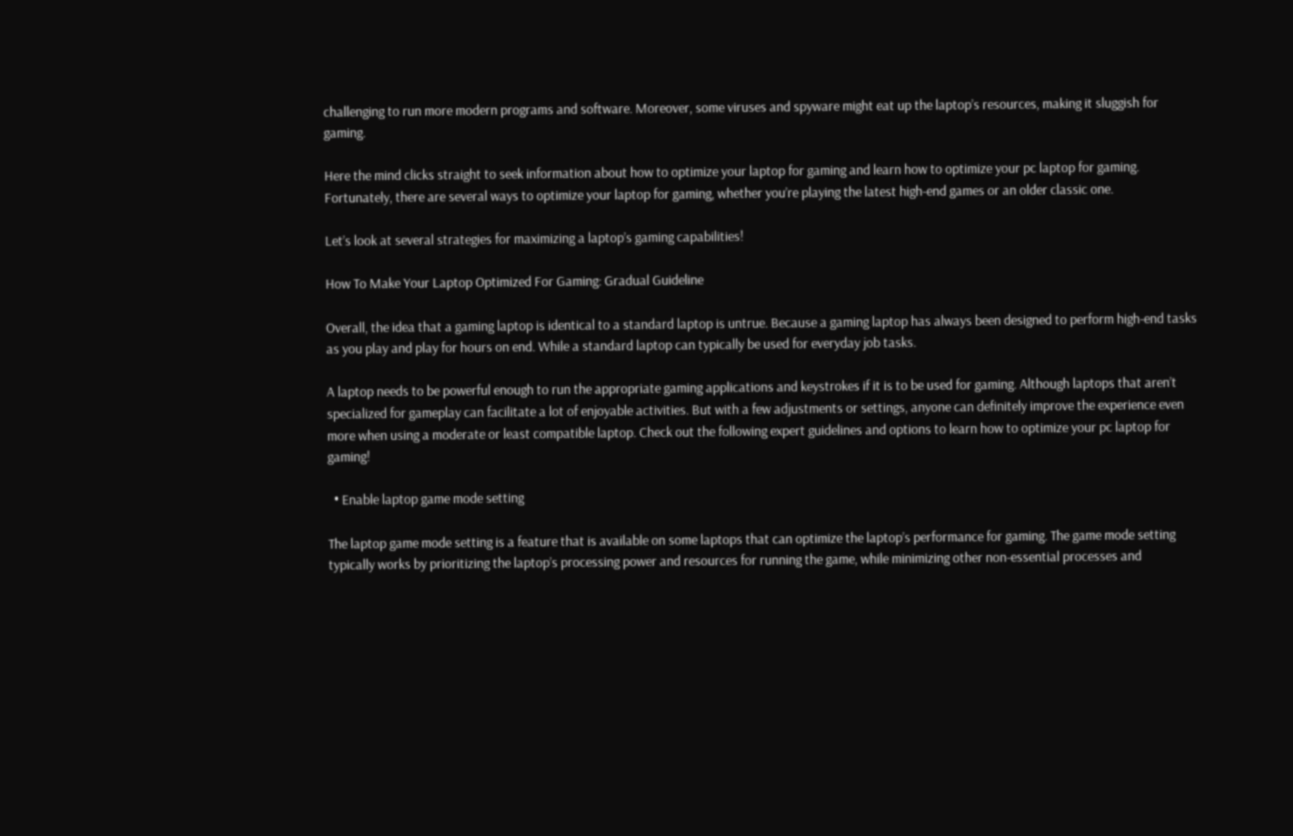challenging to run more modern programs and software. Moreover, some viruses and spyware might eat up the laptop’s resources, making it sluggish for gaming.

Here the mind clicks straight to seek information about how to optimize your laptop for gaming and learn how to optimize your pc laptop for gaming. Fortunately, there are several ways to optimize your laptop for gaming, whether you’re playing the latest high-end games or an older classic one.

Let’s look at several strategies for maximizing a laptop’s gaming capabilities!

How To Make Your Laptop Optimized For Gaming: Gradual Guideline

Overall, the idea that a gaming laptop is identical to a standard laptop is untrue. Because a gaming laptop has always been designed to perform high-end tasks as you play and play for hours on end. While a standard laptop can typically be used for everyday job tasks.

A laptop needs to be powerful enough to run the appropriate gaming applications and keystrokes if it is to be used for gaming. Although laptops that aren’t specialized for gameplay can facilitate a lot of enjoyable activities. But with a few adjustments or settings, anyone can definitely improve the experience even more when using a moderate or least compatible laptop. Check out the following expert guidelines and options to learn how to optimize your pc laptop for gaming!

  • Enable laptop game mode setting

The laptop game mode setting is a feature that is available on some laptops that can optimize the laptop’s performance for gaming. The game mode setting typically works by prioritizing the laptop’s processing power and resources for running the game, while minimizing other non-essential processes and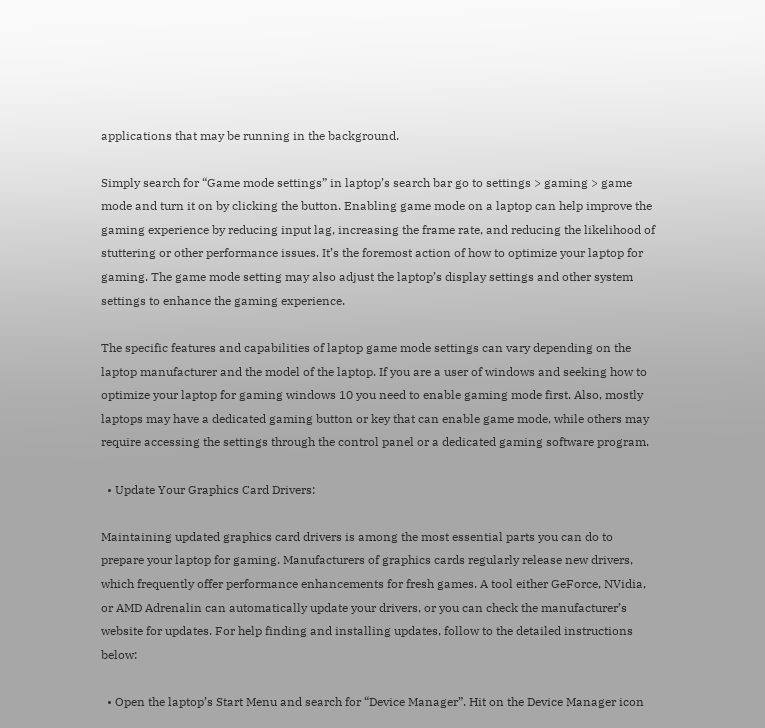applications that may be running in the background.

Simply search for “Game mode settings” in laptop’s search bar go to settings > gaming > game mode and turn it on by clicking the button. Enabling game mode on a laptop can help improve the gaming experience by reducing input lag, increasing the frame rate, and reducing the likelihood of stuttering or other performance issues. It’s the foremost action of how to optimize your laptop for gaming. The game mode setting may also adjust the laptop’s display settings and other system settings to enhance the gaming experience.

The specific features and capabilities of laptop game mode settings can vary depending on the laptop manufacturer and the model of the laptop. If you are a user of windows and seeking how to optimize your laptop for gaming windows 10 you need to enable gaming mode first. Also, mostly laptops may have a dedicated gaming button or key that can enable game mode, while others may require accessing the settings through the control panel or a dedicated gaming software program.

  • Update Your Graphics Card Drivers:

Maintaining updated graphics card drivers is among the most essential parts you can do to prepare your laptop for gaming. Manufacturers of graphics cards regularly release new drivers, which frequently offer performance enhancements for fresh games. A tool either GeForce, NVidia, or AMD Adrenalin can automatically update your drivers, or you can check the manufacturer’s website for updates. For help finding and installing updates, follow to the detailed instructions below:

  • Open the laptop’s Start Menu and search for “Device Manager”. Hit on the Device Manager icon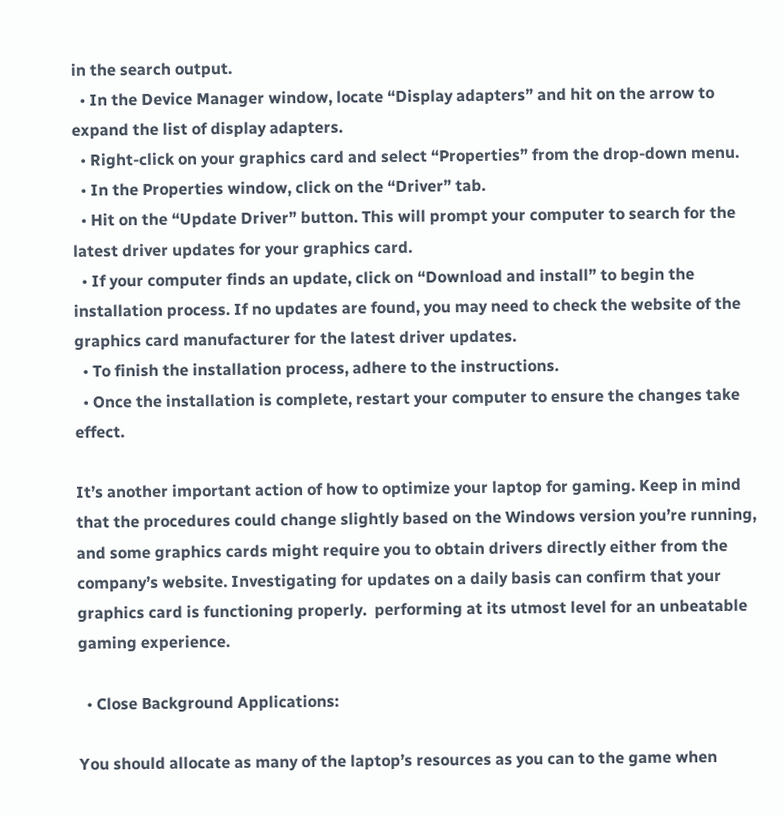in the search output.
  • In the Device Manager window, locate “Display adapters” and hit on the arrow to expand the list of display adapters.
  • Right-click on your graphics card and select “Properties” from the drop-down menu.
  • In the Properties window, click on the “Driver” tab.
  • Hit on the “Update Driver” button. This will prompt your computer to search for the latest driver updates for your graphics card.
  • If your computer finds an update, click on “Download and install” to begin the installation process. If no updates are found, you may need to check the website of the graphics card manufacturer for the latest driver updates.
  • To finish the installation process, adhere to the instructions.
  • Once the installation is complete, restart your computer to ensure the changes take effect.

It’s another important action of how to optimize your laptop for gaming. Keep in mind that the procedures could change slightly based on the Windows version you’re running, and some graphics cards might require you to obtain drivers directly either from the company’s website. Investigating for updates on a daily basis can confirm that your graphics card is functioning properly.  performing at its utmost level for an unbeatable gaming experience.

  • Close Background Applications:

You should allocate as many of the laptop’s resources as you can to the game when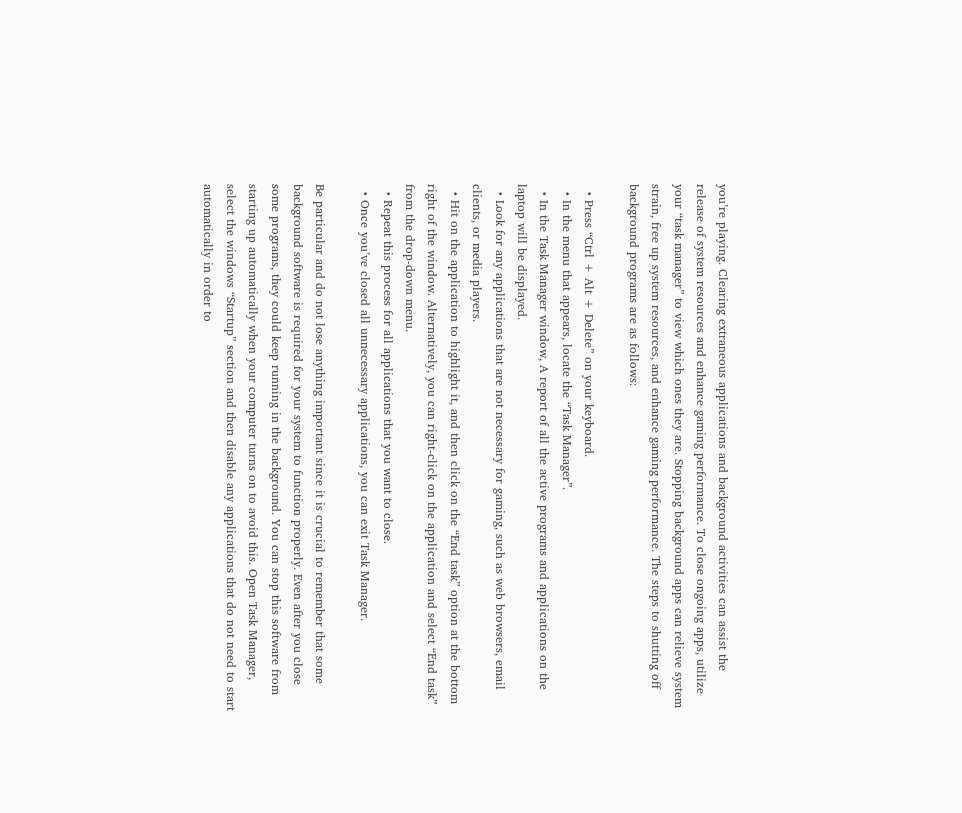you’re playing. Clearing extraneous applications and background activities can assist the release of system resources and enhance gaming performance. To close ongoing apps, utilize your “task manager” to view which ones they are. Stopping background apps can relieve system strain, free up system resources, and enhance gaming performance. The steps to shutting off background programs are as follows:

  • Press “Ctrl + Alt + Delete” on your keyboard.
  • In the menu that appears, locate the “Task Manager”.
  • In the Task Manager window, A report of all the active programs and applications on the laptop will be displayed.
  • Look for any applications that are not necessary for gaming, such as web browsers, email clients, or media players.
  • Hit on the application to highlight it, and then click on the “End task” option at the bottom right of the window. Alternatively, you can right-click on the application and select “End task” from the drop-down menu.
  • Repeat this process for all applications that you want to close.
  • Once you’ve closed all unnecessary applications, you can exit Task Manager.

Be particular and do not lose anything important since it is crucial to remember that some background software is required for your system to function properly. Even after you close some programs, they could keep running in the background. You can stop this software from starting up automatically when your computer turns on to avoid this. Open Task Manager, select the windows “Startup” section and then disable any applications that do not need to start automatically in order to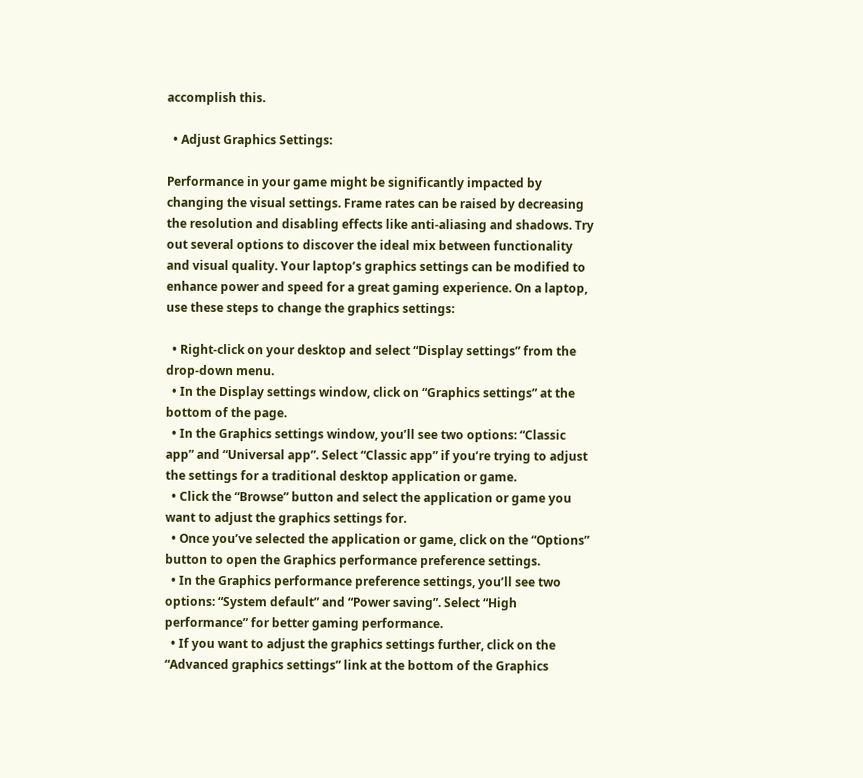accomplish this.

  • Adjust Graphics Settings:

Performance in your game might be significantly impacted by changing the visual settings. Frame rates can be raised by decreasing the resolution and disabling effects like anti-aliasing and shadows. Try out several options to discover the ideal mix between functionality and visual quality. Your laptop’s graphics settings can be modified to enhance power and speed for a great gaming experience. On a laptop, use these steps to change the graphics settings:

  • Right-click on your desktop and select “Display settings” from the drop-down menu.
  • In the Display settings window, click on “Graphics settings” at the bottom of the page.
  • In the Graphics settings window, you’ll see two options: “Classic app” and “Universal app”. Select “Classic app” if you’re trying to adjust the settings for a traditional desktop application or game.
  • Click the “Browse” button and select the application or game you want to adjust the graphics settings for.
  • Once you’ve selected the application or game, click on the “Options” button to open the Graphics performance preference settings.
  • In the Graphics performance preference settings, you’ll see two options: “System default” and “Power saving”. Select “High performance” for better gaming performance.
  • If you want to adjust the graphics settings further, click on the “Advanced graphics settings” link at the bottom of the Graphics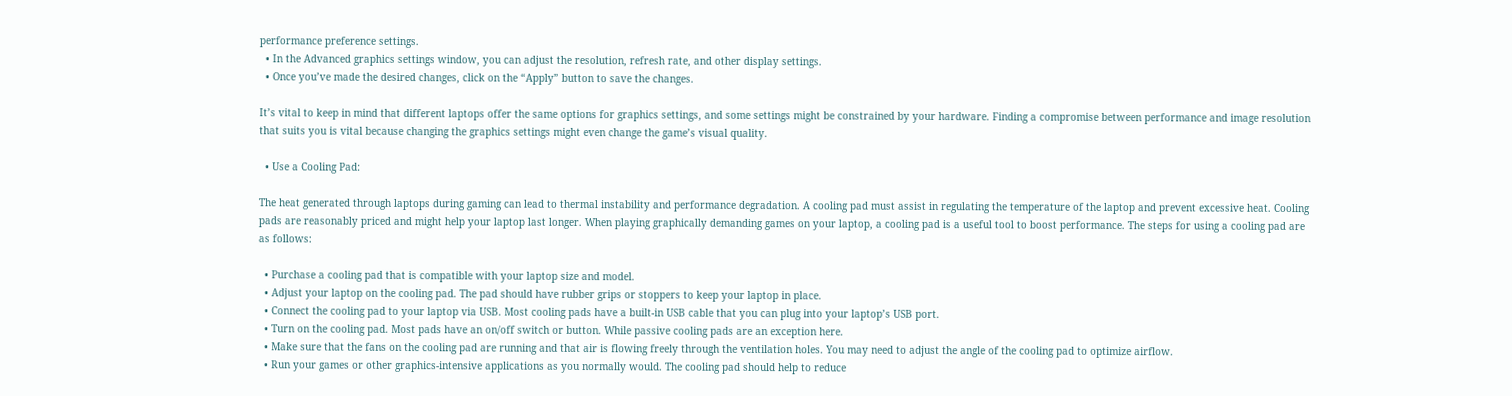performance preference settings.
  • In the Advanced graphics settings window, you can adjust the resolution, refresh rate, and other display settings.
  • Once you’ve made the desired changes, click on the “Apply” button to save the changes.

It’s vital to keep in mind that different laptops offer the same options for graphics settings, and some settings might be constrained by your hardware. Finding a compromise between performance and image resolution that suits you is vital because changing the graphics settings might even change the game’s visual quality.

  • Use a Cooling Pad:

The heat generated through laptops during gaming can lead to thermal instability and performance degradation. A cooling pad must assist in regulating the temperature of the laptop and prevent excessive heat. Cooling pads are reasonably priced and might help your laptop last longer. When playing graphically demanding games on your laptop, a cooling pad is a useful tool to boost performance. The steps for using a cooling pad are as follows:

  • Purchase a cooling pad that is compatible with your laptop size and model.
  • Adjust your laptop on the cooling pad. The pad should have rubber grips or stoppers to keep your laptop in place.
  • Connect the cooling pad to your laptop via USB. Most cooling pads have a built-in USB cable that you can plug into your laptop’s USB port.
  • Turn on the cooling pad. Most pads have an on/off switch or button. While passive cooling pads are an exception here.
  • Make sure that the fans on the cooling pad are running and that air is flowing freely through the ventilation holes. You may need to adjust the angle of the cooling pad to optimize airflow.
  • Run your games or other graphics-intensive applications as you normally would. The cooling pad should help to reduce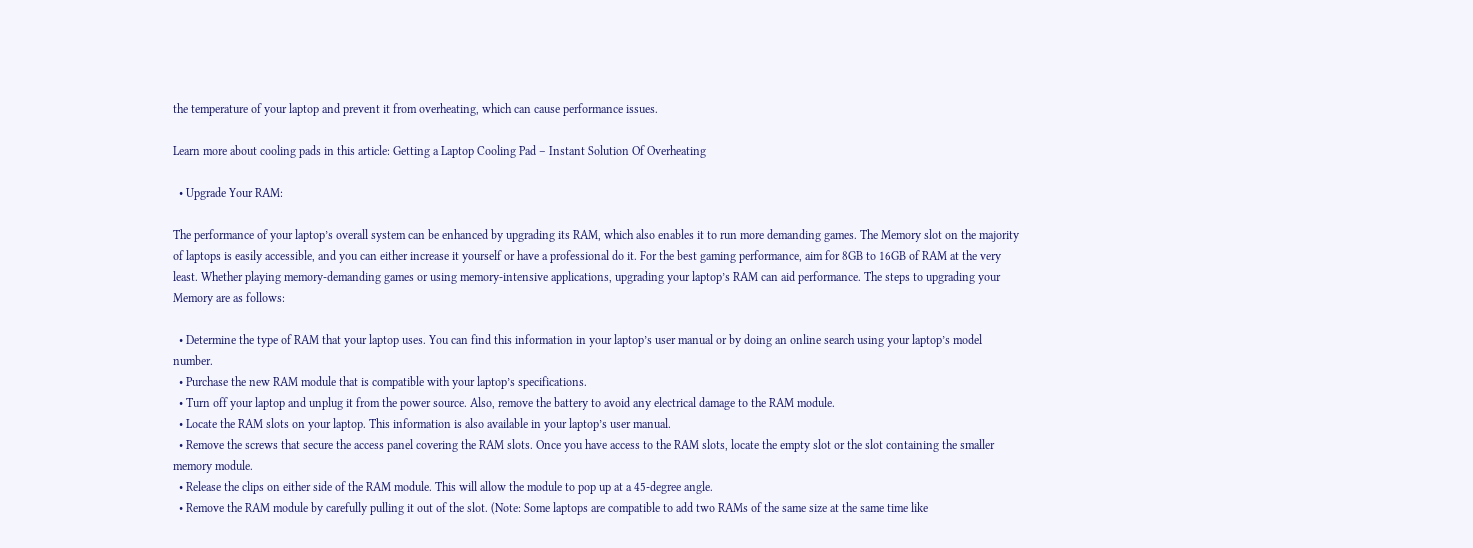the temperature of your laptop and prevent it from overheating, which can cause performance issues.

Learn more about cooling pads in this article: Getting a Laptop Cooling Pad – Instant Solution Of Overheating

  • Upgrade Your RAM:

The performance of your laptop’s overall system can be enhanced by upgrading its RAM, which also enables it to run more demanding games. The Memory slot on the majority of laptops is easily accessible, and you can either increase it yourself or have a professional do it. For the best gaming performance, aim for 8GB to 16GB of RAM at the very least. Whether playing memory-demanding games or using memory-intensive applications, upgrading your laptop’s RAM can aid performance. The steps to upgrading your Memory are as follows:

  • Determine the type of RAM that your laptop uses. You can find this information in your laptop’s user manual or by doing an online search using your laptop’s model number.
  • Purchase the new RAM module that is compatible with your laptop’s specifications.
  • Turn off your laptop and unplug it from the power source. Also, remove the battery to avoid any electrical damage to the RAM module.
  • Locate the RAM slots on your laptop. This information is also available in your laptop’s user manual.
  • Remove the screws that secure the access panel covering the RAM slots. Once you have access to the RAM slots, locate the empty slot or the slot containing the smaller memory module.
  • Release the clips on either side of the RAM module. This will allow the module to pop up at a 45-degree angle.
  • Remove the RAM module by carefully pulling it out of the slot. (Note: Some laptops are compatible to add two RAMs of the same size at the same time like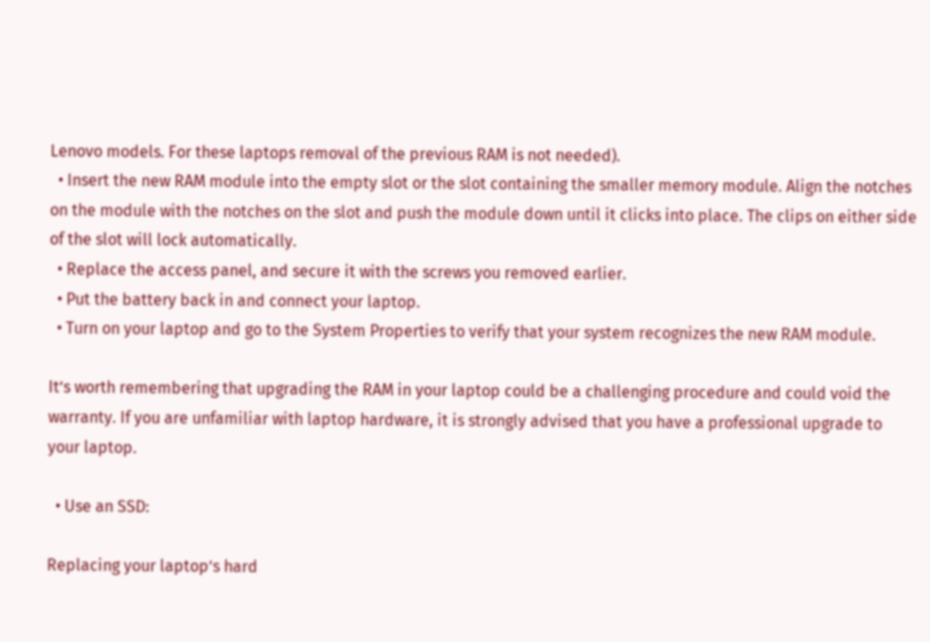Lenovo models. For these laptops removal of the previous RAM is not needed).
  • Insert the new RAM module into the empty slot or the slot containing the smaller memory module. Align the notches on the module with the notches on the slot and push the module down until it clicks into place. The clips on either side of the slot will lock automatically.
  • Replace the access panel, and secure it with the screws you removed earlier.
  • Put the battery back in and connect your laptop.
  • Turn on your laptop and go to the System Properties to verify that your system recognizes the new RAM module.

It’s worth remembering that upgrading the RAM in your laptop could be a challenging procedure and could void the warranty. If you are unfamiliar with laptop hardware, it is strongly advised that you have a professional upgrade to your laptop.

  • Use an SSD:

Replacing your laptop’s hard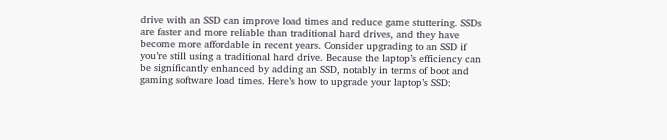drive with an SSD can improve load times and reduce game stuttering. SSDs are faster and more reliable than traditional hard drives, and they have become more affordable in recent years. Consider upgrading to an SSD if you’re still using a traditional hard drive. Because the laptop’s efficiency can be significantly enhanced by adding an SSD, notably in terms of boot and gaming software load times. Here’s how to upgrade your laptop’s SSD: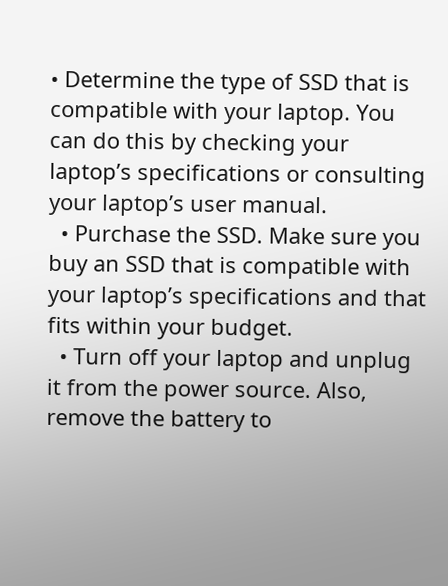• Determine the type of SSD that is compatible with your laptop. You can do this by checking your laptop’s specifications or consulting your laptop’s user manual.
  • Purchase the SSD. Make sure you buy an SSD that is compatible with your laptop’s specifications and that fits within your budget.
  • Turn off your laptop and unplug it from the power source. Also, remove the battery to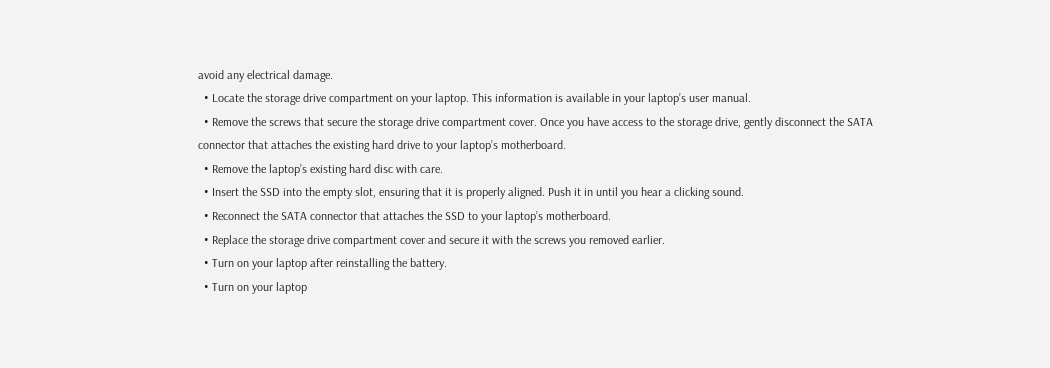avoid any electrical damage.
  • Locate the storage drive compartment on your laptop. This information is available in your laptop’s user manual.
  • Remove the screws that secure the storage drive compartment cover. Once you have access to the storage drive, gently disconnect the SATA connector that attaches the existing hard drive to your laptop’s motherboard.
  • Remove the laptop’s existing hard disc with care.
  • Insert the SSD into the empty slot, ensuring that it is properly aligned. Push it in until you hear a clicking sound.
  • Reconnect the SATA connector that attaches the SSD to your laptop’s motherboard.
  • Replace the storage drive compartment cover and secure it with the screws you removed earlier.
  • Turn on your laptop after reinstalling the battery.
  • Turn on your laptop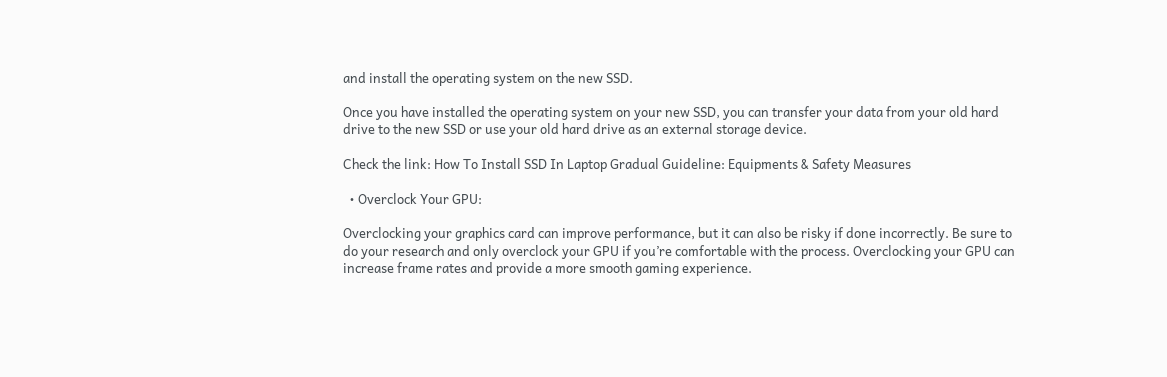and install the operating system on the new SSD.

Once you have installed the operating system on your new SSD, you can transfer your data from your old hard drive to the new SSD or use your old hard drive as an external storage device.

Check the link: How To Install SSD In Laptop Gradual Guideline: Equipments & Safety Measures

  • Overclock Your GPU:

Overclocking your graphics card can improve performance, but it can also be risky if done incorrectly. Be sure to do your research and only overclock your GPU if you’re comfortable with the process. Overclocking your GPU can increase frame rates and provide a more smooth gaming experience.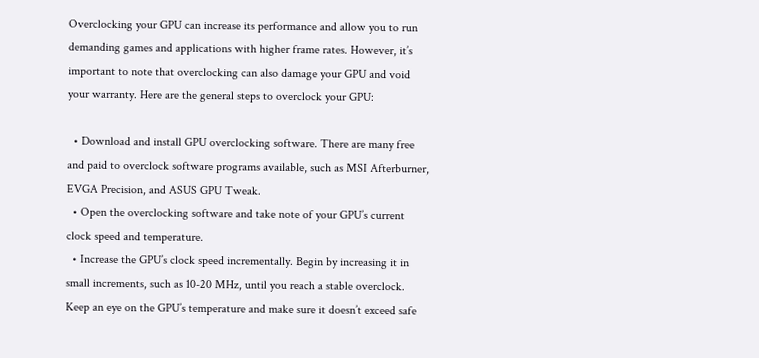Overclocking your GPU can increase its performance and allow you to run demanding games and applications with higher frame rates. However, it’s important to note that overclocking can also damage your GPU and void your warranty. Here are the general steps to overclock your GPU:

  • Download and install GPU overclocking software. There are many free and paid to overclock software programs available, such as MSI Afterburner, EVGA Precision, and ASUS GPU Tweak.
  • Open the overclocking software and take note of your GPU’s current clock speed and temperature.
  • Increase the GPU’s clock speed incrementally. Begin by increasing it in small increments, such as 10-20 MHz, until you reach a stable overclock. Keep an eye on the GPU’s temperature and make sure it doesn’t exceed safe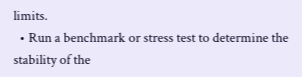limits.
  • Run a benchmark or stress test to determine the stability of the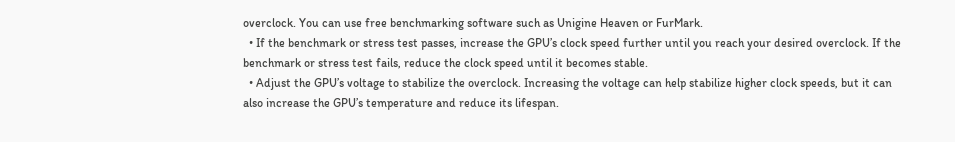overclock. You can use free benchmarking software such as Unigine Heaven or FurMark.
  • If the benchmark or stress test passes, increase the GPU’s clock speed further until you reach your desired overclock. If the benchmark or stress test fails, reduce the clock speed until it becomes stable.
  • Adjust the GPU’s voltage to stabilize the overclock. Increasing the voltage can help stabilize higher clock speeds, but it can also increase the GPU’s temperature and reduce its lifespan.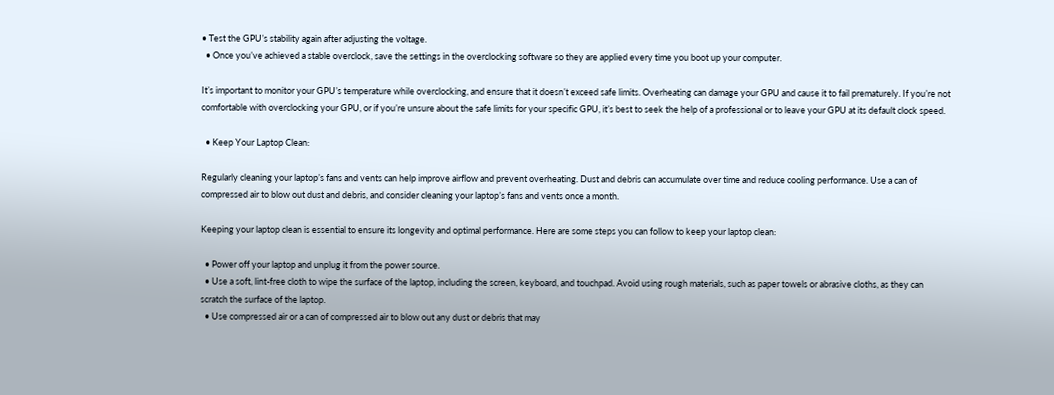• Test the GPU’s stability again after adjusting the voltage.
  • Once you’ve achieved a stable overclock, save the settings in the overclocking software so they are applied every time you boot up your computer.

It’s important to monitor your GPU’s temperature while overclocking, and ensure that it doesn’t exceed safe limits. Overheating can damage your GPU and cause it to fail prematurely. If you’re not comfortable with overclocking your GPU, or if you’re unsure about the safe limits for your specific GPU, it’s best to seek the help of a professional or to leave your GPU at its default clock speed.

  • Keep Your Laptop Clean:

Regularly cleaning your laptop’s fans and vents can help improve airflow and prevent overheating. Dust and debris can accumulate over time and reduce cooling performance. Use a can of compressed air to blow out dust and debris, and consider cleaning your laptop’s fans and vents once a month.

Keeping your laptop clean is essential to ensure its longevity and optimal performance. Here are some steps you can follow to keep your laptop clean:

  • Power off your laptop and unplug it from the power source.
  • Use a soft, lint-free cloth to wipe the surface of the laptop, including the screen, keyboard, and touchpad. Avoid using rough materials, such as paper towels or abrasive cloths, as they can scratch the surface of the laptop.
  • Use compressed air or a can of compressed air to blow out any dust or debris that may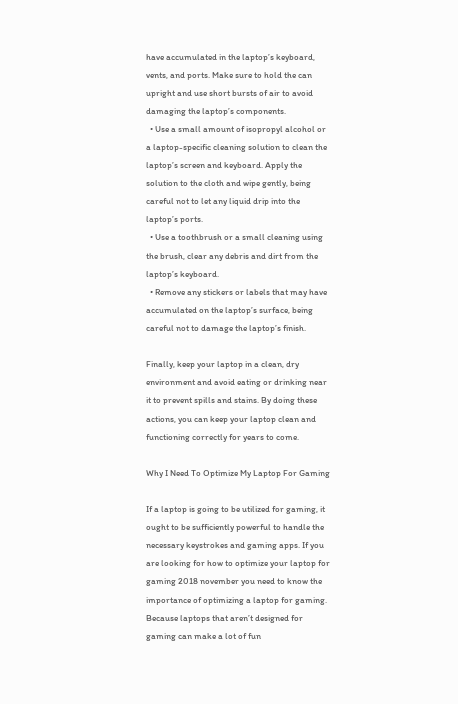have accumulated in the laptop’s keyboard, vents, and ports. Make sure to hold the can upright and use short bursts of air to avoid damaging the laptop’s components.
  • Use a small amount of isopropyl alcohol or a laptop-specific cleaning solution to clean the laptop’s screen and keyboard. Apply the solution to the cloth and wipe gently, being careful not to let any liquid drip into the laptop’s ports.
  • Use a toothbrush or a small cleaning using the brush, clear any debris and dirt from the laptop’s keyboard.
  • Remove any stickers or labels that may have accumulated on the laptop’s surface, being careful not to damage the laptop’s finish.

Finally, keep your laptop in a clean, dry environment and avoid eating or drinking near it to prevent spills and stains. By doing these actions, you can keep your laptop clean and functioning correctly for years to come.

Why I Need To Optimize My Laptop For Gaming

If a laptop is going to be utilized for gaming, it ought to be sufficiently powerful to handle the necessary keystrokes and gaming apps. If you are looking for how to optimize your laptop for gaming 2018 november you need to know the importance of optimizing a laptop for gaming. Because laptops that aren’t designed for gaming can make a lot of fun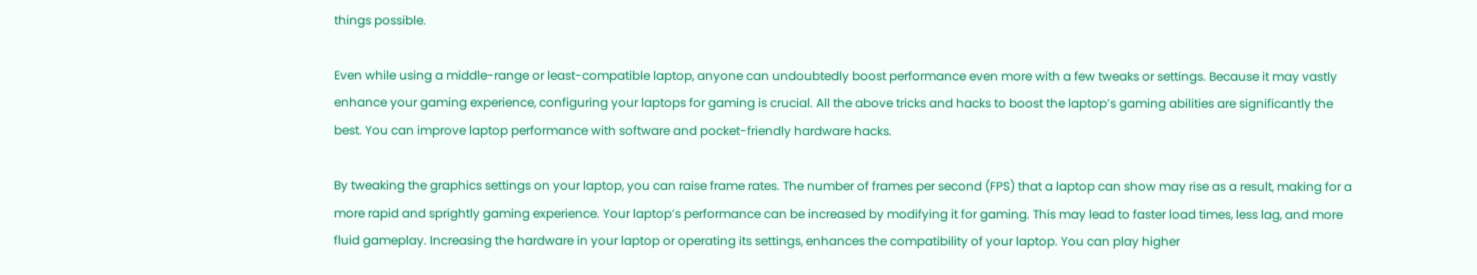things possible.

Even while using a middle-range or least-compatible laptop, anyone can undoubtedly boost performance even more with a few tweaks or settings. Because it may vastly enhance your gaming experience, configuring your laptops for gaming is crucial. All the above tricks and hacks to boost the laptop’s gaming abilities are significantly the best. You can improve laptop performance with software and pocket-friendly hardware hacks.

By tweaking the graphics settings on your laptop, you can raise frame rates. The number of frames per second (FPS) that a laptop can show may rise as a result, making for a more rapid and sprightly gaming experience. Your laptop’s performance can be increased by modifying it for gaming. This may lead to faster load times, less lag, and more fluid gameplay. Increasing the hardware in your laptop or operating its settings, enhances the compatibility of your laptop. You can play higher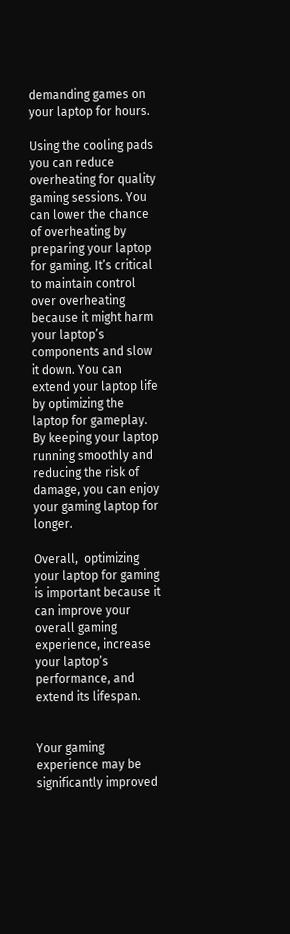demanding games on your laptop for hours.

Using the cooling pads you can reduce overheating for quality gaming sessions. You can lower the chance of overheating by preparing your laptop for gaming. It’s critical to maintain control over overheating because it might harm your laptop’s components and slow it down. You can extend your laptop life by optimizing the laptop for gameplay. By keeping your laptop running smoothly and reducing the risk of damage, you can enjoy your gaming laptop for longer.

Overall,  optimizing your laptop for gaming is important because it can improve your overall gaming experience, increase your laptop’s performance, and extend its lifespan.


Your gaming experience may be significantly improved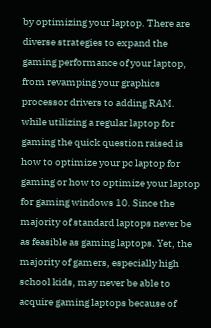by optimizing your laptop. There are diverse strategies to expand the gaming performance of your laptop, from revamping your graphics processor drivers to adding RAM. while utilizing a regular laptop for gaming the quick question raised is how to optimize your pc laptop for gaming or how to optimize your laptop for gaming windows 10. Since the majority of standard laptops never be as feasible as gaming laptops. Yet, the majority of gamers, especially high school kids, may never be able to acquire gaming laptops because of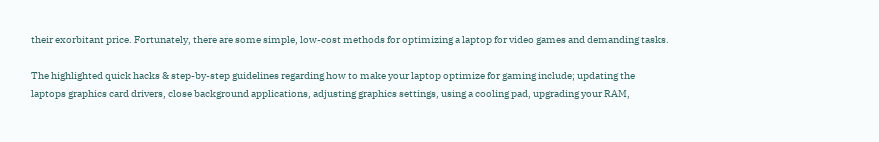their exorbitant price. Fortunately, there are some simple, low-cost methods for optimizing a laptop for video games and demanding tasks.

The highlighted quick hacks & step-by-step guidelines regarding how to make your laptop optimize for gaming include; updating the laptops graphics card drivers, close background applications, adjusting graphics settings, using a cooling pad, upgrading your RAM,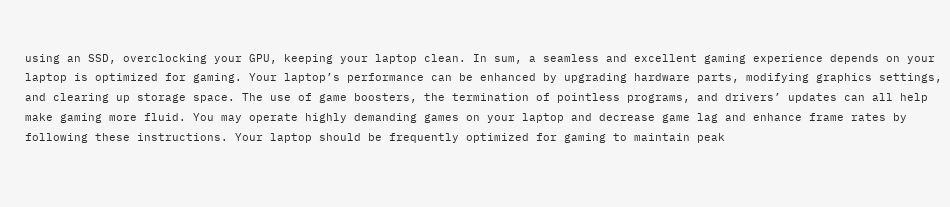using an SSD, overclocking your GPU, keeping your laptop clean. In sum, a seamless and excellent gaming experience depends on your laptop is optimized for gaming. Your laptop’s performance can be enhanced by upgrading hardware parts, modifying graphics settings, and clearing up storage space. The use of game boosters, the termination of pointless programs, and drivers’ updates can all help make gaming more fluid. You may operate highly demanding games on your laptop and decrease game lag and enhance frame rates by following these instructions. Your laptop should be frequently optimized for gaming to maintain peak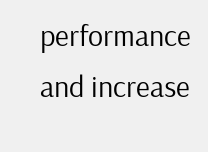performance and increase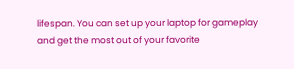lifespan. You can set up your laptop for gameplay and get the most out of your favorite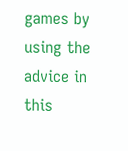games by using the advice in this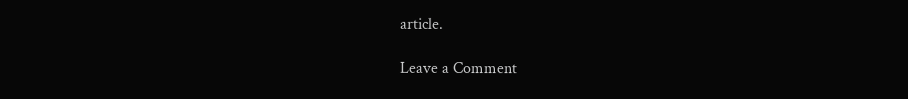article.

Leave a Comment